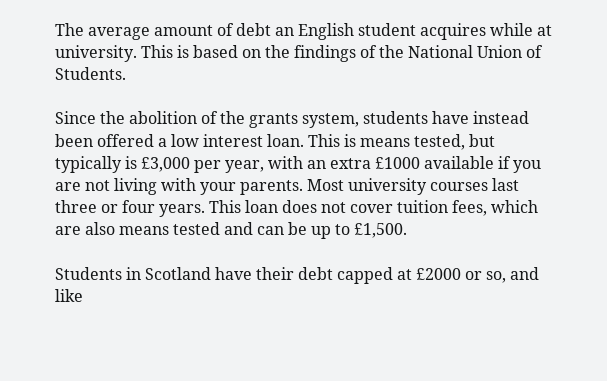The average amount of debt an English student acquires while at university. This is based on the findings of the National Union of Students.

Since the abolition of the grants system, students have instead been offered a low interest loan. This is means tested, but typically is £3,000 per year, with an extra £1000 available if you are not living with your parents. Most university courses last three or four years. This loan does not cover tuition fees, which are also means tested and can be up to £1,500.

Students in Scotland have their debt capped at £2000 or so, and like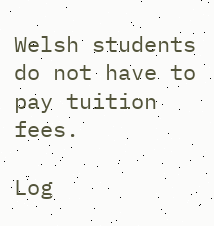Welsh students do not have to pay tuition fees.

Log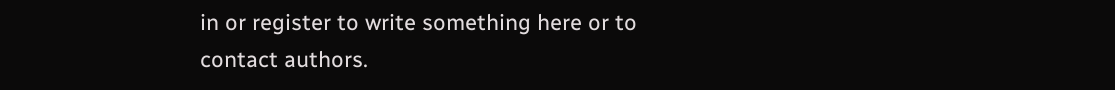in or register to write something here or to contact authors.